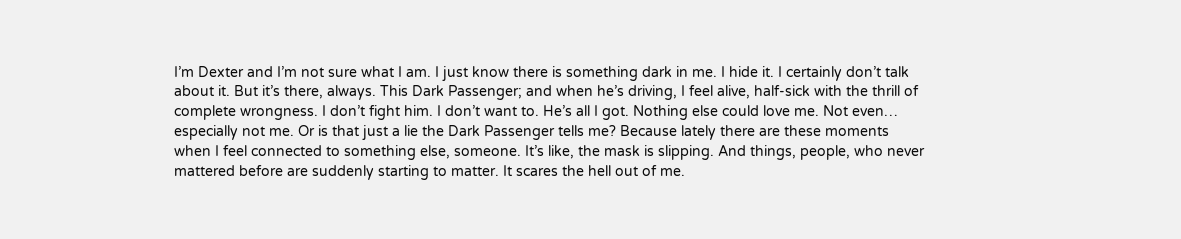I’m Dexter and I’m not sure what I am. I just know there is something dark in me. I hide it. I certainly don’t talk about it. But it’s there, always. This Dark Passenger; and when he’s driving, I feel alive, half-sick with the thrill of complete wrongness. I don’t fight him. I don’t want to. He’s all I got. Nothing else could love me. Not even… especially not me. Or is that just a lie the Dark Passenger tells me? Because lately there are these moments when I feel connected to something else, someone. It’s like, the mask is slipping. And things, people, who never mattered before are suddenly starting to matter. It scares the hell out of me.